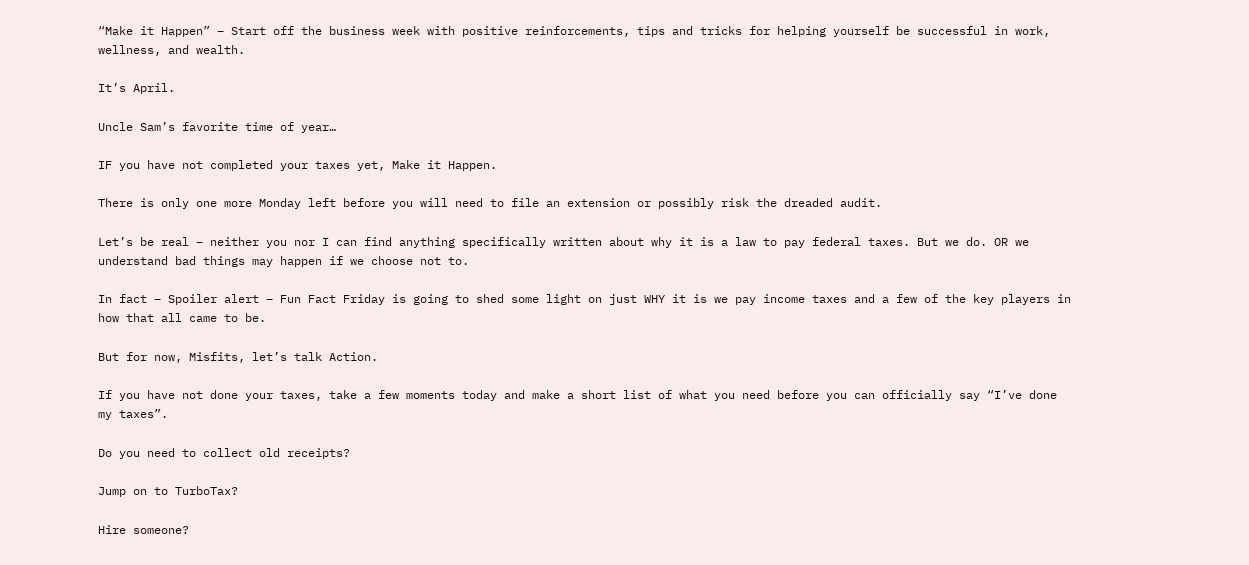“Make it Happen” – Start off the business week with positive reinforcements, tips and tricks for helping yourself be successful in work, wellness, and wealth.

It’s April.

Uncle Sam’s favorite time of year…

IF you have not completed your taxes yet, Make it Happen.

There is only one more Monday left before you will need to file an extension or possibly risk the dreaded audit.

Let’s be real – neither you nor I can find anything specifically written about why it is a law to pay federal taxes. But we do. OR we understand bad things may happen if we choose not to.

In fact – Spoiler alert – Fun Fact Friday is going to shed some light on just WHY it is we pay income taxes and a few of the key players in how that all came to be.

But for now, Misfits, let’s talk Action.

If you have not done your taxes, take a few moments today and make a short list of what you need before you can officially say “I’ve done my taxes”.

Do you need to collect old receipts?

Jump on to TurboTax?

Hire someone?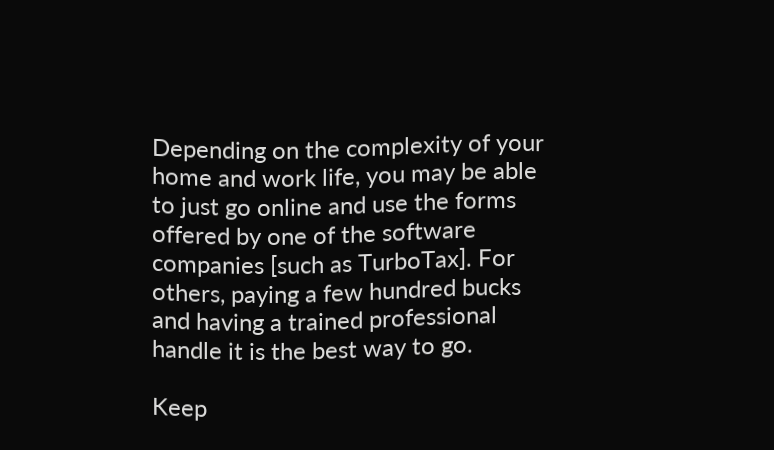Depending on the complexity of your home and work life, you may be able to just go online and use the forms offered by one of the software companies [such as TurboTax]. For others, paying a few hundred bucks and having a trained professional handle it is the best way to go.

Keep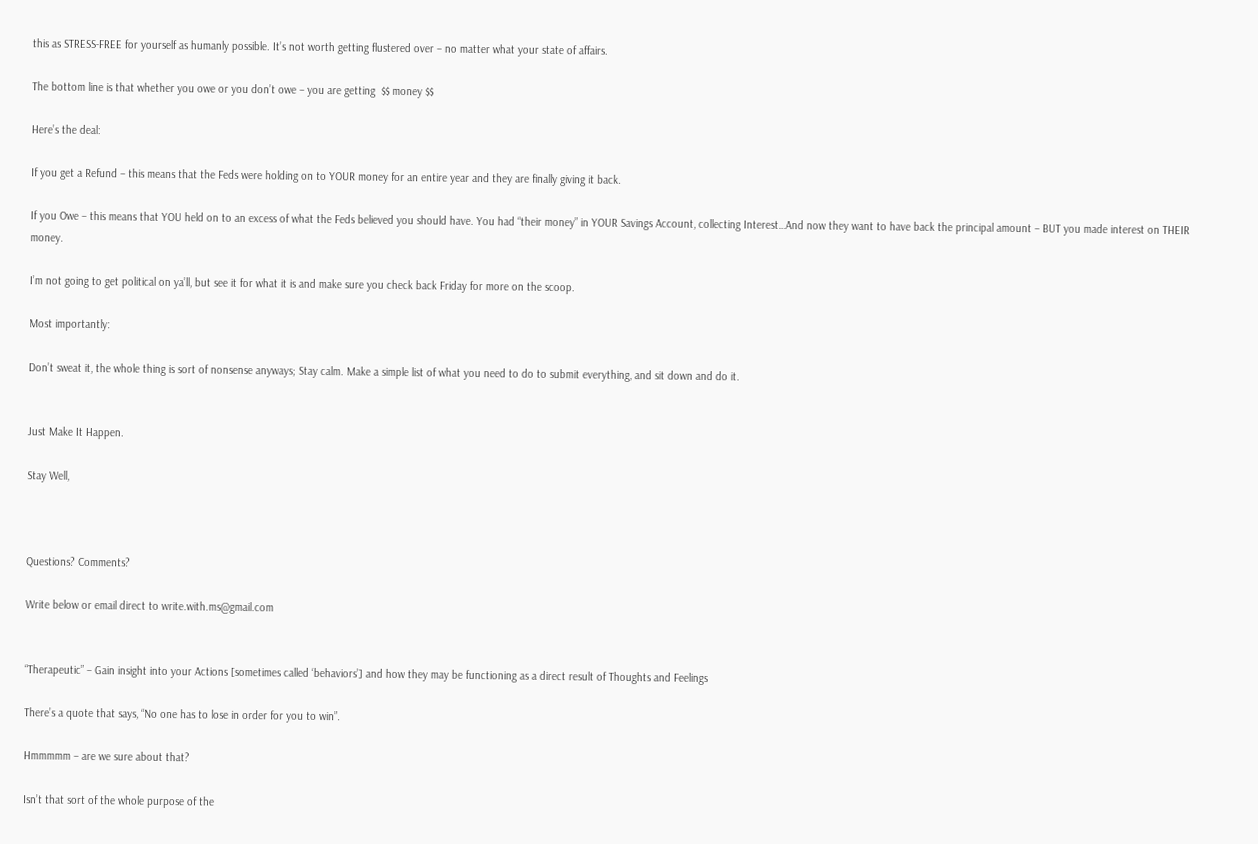this as STRESS-FREE for yourself as humanly possible. It’s not worth getting flustered over – no matter what your state of affairs.

The bottom line is that whether you owe or you don’t owe – you are getting  $$ money $$

Here’s the deal:

If you get a Refund – this means that the Feds were holding on to YOUR money for an entire year and they are finally giving it back.

If you Owe – this means that YOU held on to an excess of what the Feds believed you should have. You had “their money” in YOUR Savings Account, collecting Interest…And now they want to have back the principal amount – BUT you made interest on THEIR money.

I’m not going to get political on ya’ll, but see it for what it is and make sure you check back Friday for more on the scoop.

Most importantly:

Don’t sweat it, the whole thing is sort of nonsense anyways; Stay calm. Make a simple list of what you need to do to submit everything, and sit down and do it.


Just Make It Happen.

Stay Well,



Questions? Comments?

Write below or email direct to write.with.ms@gmail.com


“Therapeutic” – Gain insight into your Actions [sometimes called ‘behaviors’] and how they may be functioning as a direct result of Thoughts and Feelings

There’s a quote that says, “No one has to lose in order for you to win”.

Hmmmmm – are we sure about that?

Isn’t that sort of the whole purpose of the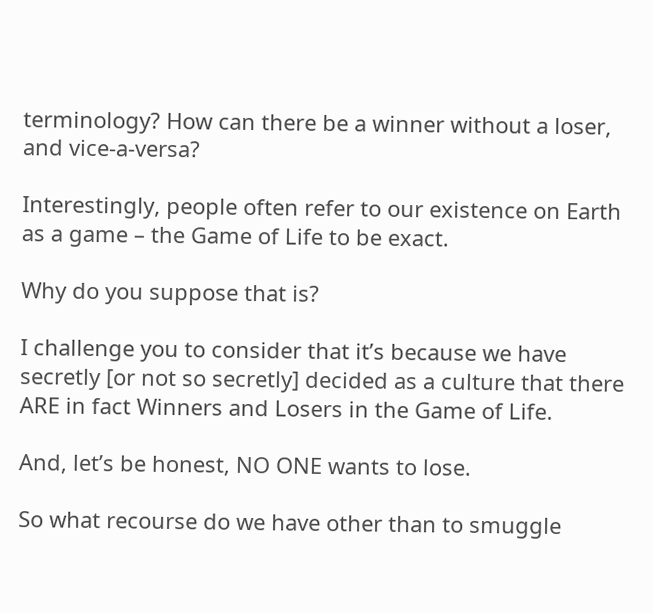terminology? How can there be a winner without a loser, and vice-a-versa?

Interestingly, people often refer to our existence on Earth as a game – the Game of Life to be exact.

Why do you suppose that is?

I challenge you to consider that it’s because we have secretly [or not so secretly] decided as a culture that there ARE in fact Winners and Losers in the Game of Life.

And, let’s be honest, NO ONE wants to lose.

So what recourse do we have other than to smuggle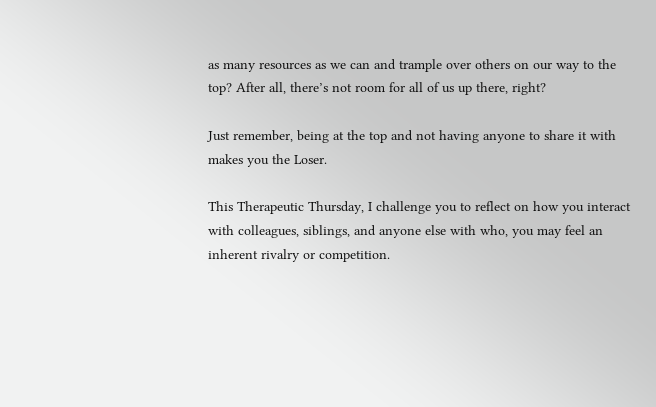as many resources as we can and trample over others on our way to the top? After all, there’s not room for all of us up there, right?

Just remember, being at the top and not having anyone to share it with makes you the Loser.

This Therapeutic Thursday, I challenge you to reflect on how you interact with colleagues, siblings, and anyone else with who, you may feel an inherent rivalry or competition.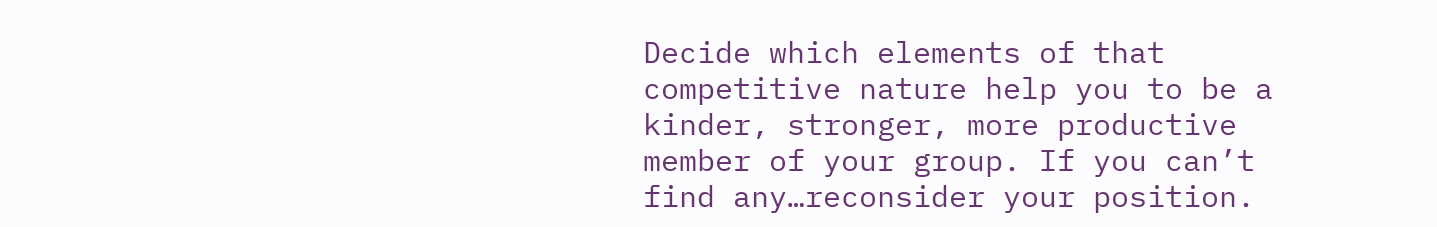Decide which elements of that competitive nature help you to be a kinder, stronger, more productive member of your group. If you can’t find any…reconsider your position.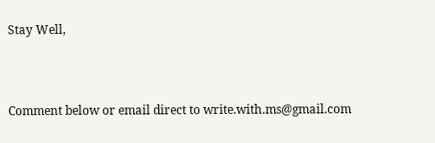Stay Well,




Comment below or email direct to write.with.ms@gmail.com